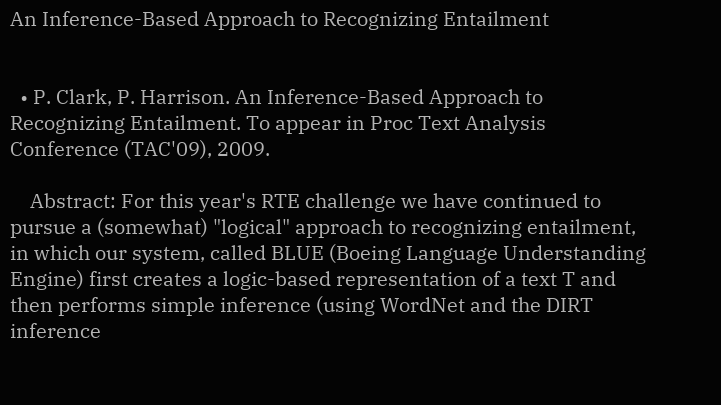An Inference-Based Approach to Recognizing Entailment


  • P. Clark, P. Harrison. An Inference-Based Approach to Recognizing Entailment. To appear in Proc Text Analysis Conference (TAC'09), 2009.

    Abstract: For this year's RTE challenge we have continued to pursue a (somewhat) "logical" approach to recognizing entailment, in which our system, called BLUE (Boeing Language Understanding Engine) first creates a logic-based representation of a text T and then performs simple inference (using WordNet and the DIRT inference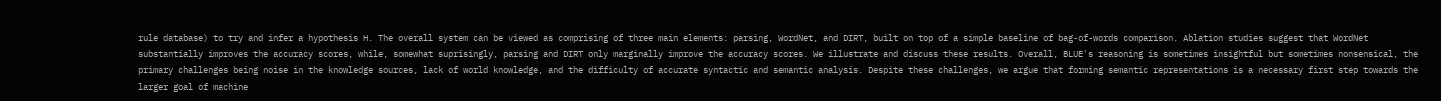rule database) to try and infer a hypothesis H. The overall system can be viewed as comprising of three main elements: parsing, WordNet, and DIRT, built on top of a simple baseline of bag-of-words comparison. Ablation studies suggest that WordNet substantially improves the accuracy scores, while, somewhat suprisingly, parsing and DIRT only marginally improve the accuracy scores. We illustrate and discuss these results. Overall, BLUE's reasoning is sometimes insightful but sometimes nonsensical, the primary challenges being noise in the knowledge sources, lack of world knowledge, and the difficulty of accurate syntactic and semantic analysis. Despite these challenges, we argue that forming semantic representations is a necessary first step towards the larger goal of machine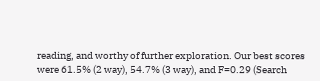reading, and worthy of further exploration. Our best scores were 61.5% (2 way), 54.7% (3 way), and F=0.29 (Search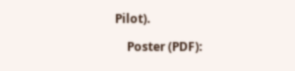Pilot).

    Poster (PDF):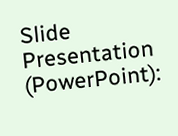Slide Presentation (PowerPoint):